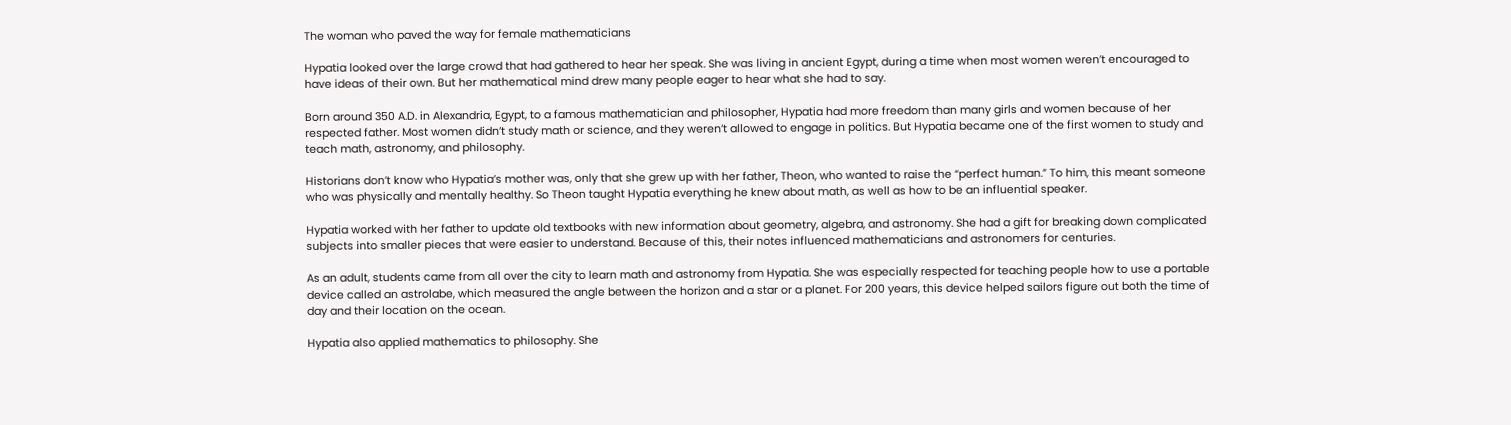The woman who paved the way for female mathematicians

Hypatia looked over the large crowd that had gathered to hear her speak. She was living in ancient Egypt, during a time when most women weren’t encouraged to have ideas of their own. But her mathematical mind drew many people eager to hear what she had to say.

Born around 350 A.D. in Alexandria, Egypt, to a famous mathematician and philosopher, Hypatia had more freedom than many girls and women because of her respected father. Most women didn’t study math or science, and they weren’t allowed to engage in politics. But Hypatia became one of the first women to study and teach math, astronomy, and philosophy.

Historians don’t know who Hypatia’s mother was, only that she grew up with her father, Theon, who wanted to raise the “perfect human.” To him, this meant someone who was physically and mentally healthy. So Theon taught Hypatia everything he knew about math, as well as how to be an influential speaker.

Hypatia worked with her father to update old textbooks with new information about geometry, algebra, and astronomy. She had a gift for breaking down complicated subjects into smaller pieces that were easier to understand. Because of this, their notes influenced mathematicians and astronomers for centuries.

As an adult, students came from all over the city to learn math and astronomy from Hypatia. She was especially respected for teaching people how to use a portable device called an astrolabe, which measured the angle between the horizon and a star or a planet. For 200 years, this device helped sailors figure out both the time of day and their location on the ocean.

Hypatia also applied mathematics to philosophy. She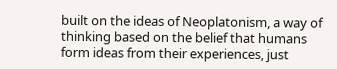built on the ideas of Neoplatonism, a way of thinking based on the belief that humans form ideas from their experiences, just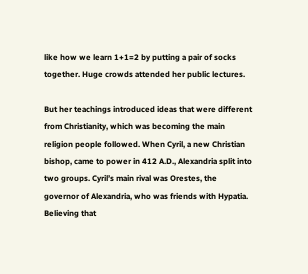like how we learn 1+1=2 by putting a pair of socks together. Huge crowds attended her public lectures.

But her teachings introduced ideas that were different from Christianity, which was becoming the main religion people followed. When Cyril, a new Christian bishop, came to power in 412 A.D., Alexandria split into two groups. Cyril’s main rival was Orestes, the governor of Alexandria, who was friends with Hypatia. Believing that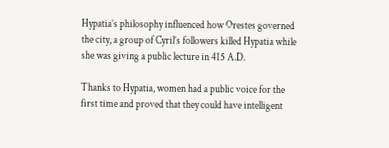Hypatia’s philosophy influenced how Orestes governed the city, a group of Cyril’s followers killed Hypatia while she was giving a public lecture in 415 A.D.

Thanks to Hypatia, women had a public voice for the first time and proved that they could have intelligent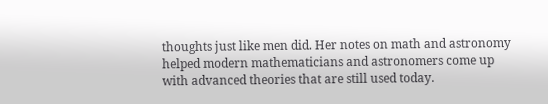thoughts just like men did. Her notes on math and astronomy helped modern mathematicians and astronomers come up with advanced theories that are still used today.